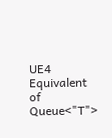UE4 Equivalent of Queue<"T">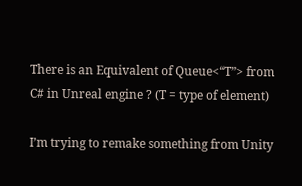There is an Equivalent of Queue<“T”> from C# in Unreal engine ? (T = type of element)

I’m trying to remake something from Unity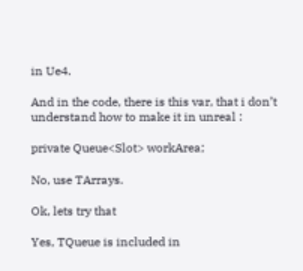in Ue4.

And in the code, there is this var, that i don’t understand how to make it in unreal :

private Queue<Slot> workArea;

No, use TArrays.

Ok, lets try that

Yes, TQueue is included in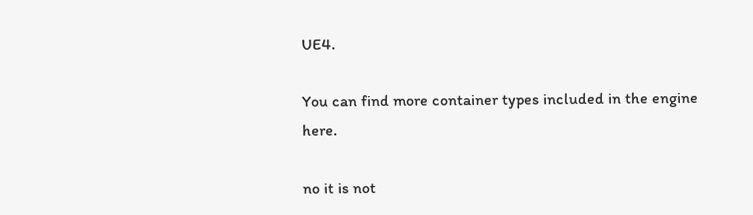UE4.

You can find more container types included in the engine here.

no it is not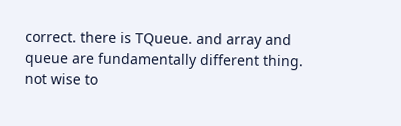correct. there is TQueue. and array and queue are fundamentally different thing. not wise to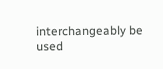interchangeably be used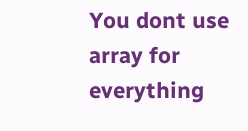You dont use array for everything